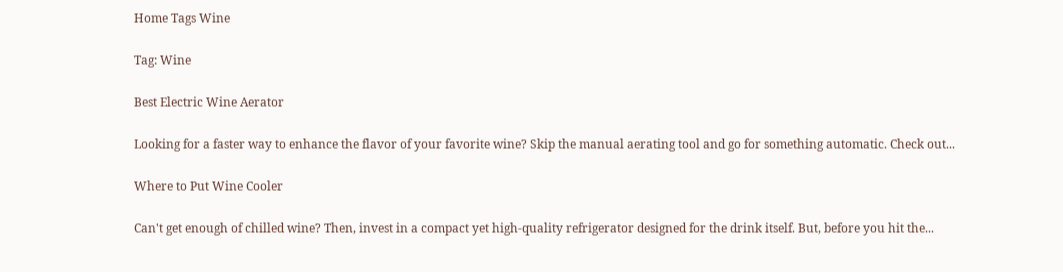Home Tags Wine

Tag: Wine

Best Electric Wine Aerator

Looking for a faster way to enhance the flavor of your favorite wine? Skip the manual aerating tool and go for something automatic. Check out...

Where to Put Wine Cooler

Can't get enough of chilled wine? Then, invest in a compact yet high-quality refrigerator designed for the drink itself. But, before you hit the...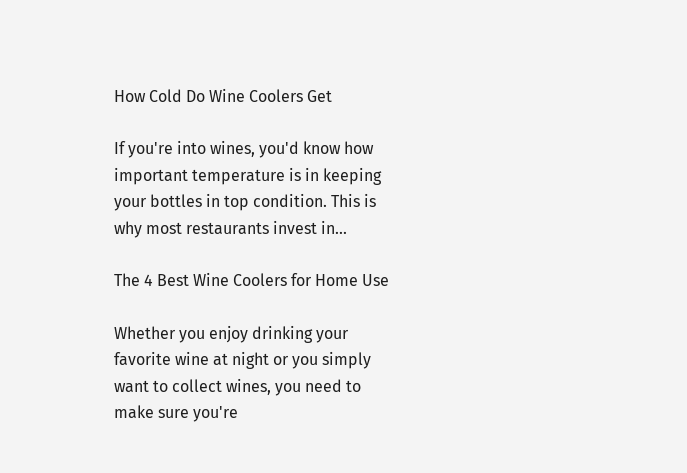How Cold Do Wine Coolers Get

If you're into wines, you'd know how important temperature is in keeping your bottles in top condition. This is why most restaurants invest in...

The 4 Best Wine Coolers for Home Use

Whether you enjoy drinking your favorite wine at night or you simply want to collect wines, you need to make sure you're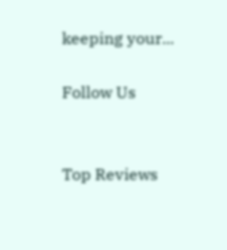keeping your...

Follow Us


Top Reviews